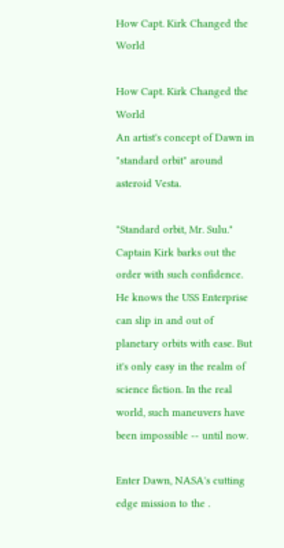How Capt. Kirk Changed the World

How Capt. Kirk Changed the World
An artist's concept of Dawn in "standard orbit" around asteroid Vesta.

"Standard orbit, Mr. Sulu." Captain Kirk barks out the order with such confidence. He knows the USS Enterprise can slip in and out of planetary orbits with ease. But it's only easy in the realm of science fiction. In the real world, such maneuvers have been impossible -- until now.

Enter Dawn, NASA's cutting edge mission to the .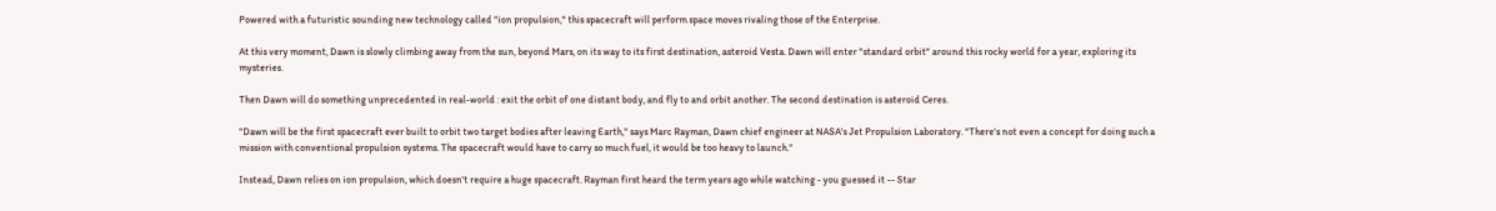Powered with a futuristic sounding new technology called "ion propulsion," this spacecraft will perform space moves rivaling those of the Enterprise.

At this very moment, Dawn is slowly climbing away from the sun, beyond Mars, on its way to its first destination, asteroid Vesta. Dawn will enter "standard orbit" around this rocky world for a year, exploring its mysteries.

Then Dawn will do something unprecedented in real-world : exit the orbit of one distant body, and fly to and orbit another. The second destination is asteroid Ceres.

"Dawn will be the first spacecraft ever built to orbit two target bodies after leaving Earth," says Marc Rayman, Dawn chief engineer at NASA's Jet Propulsion Laboratory. "There's not even a concept for doing such a mission with conventional propulsion systems. The spacecraft would have to carry so much fuel, it would be too heavy to launch."

Instead, Dawn relies on ion propulsion, which doesn't require a huge spacecraft. Rayman first heard the term years ago while watching - you guessed it -- Star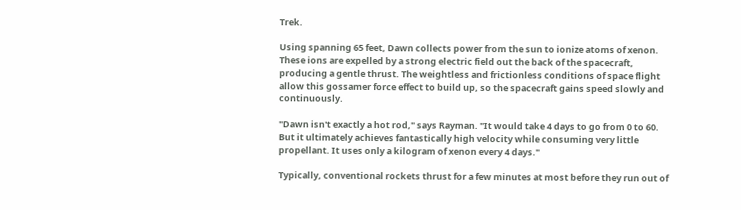Trek.

Using spanning 65 feet, Dawn collects power from the sun to ionize atoms of xenon. These ions are expelled by a strong electric field out the back of the spacecraft, producing a gentle thrust. The weightless and frictionless conditions of space flight allow this gossamer force effect to build up, so the spacecraft gains speed slowly and continuously.

"Dawn isn't exactly a hot rod," says Rayman. "It would take 4 days to go from 0 to 60. But it ultimately achieves fantastically high velocity while consuming very little propellant. It uses only a kilogram of xenon every 4 days."

Typically, conventional rockets thrust for a few minutes at most before they run out of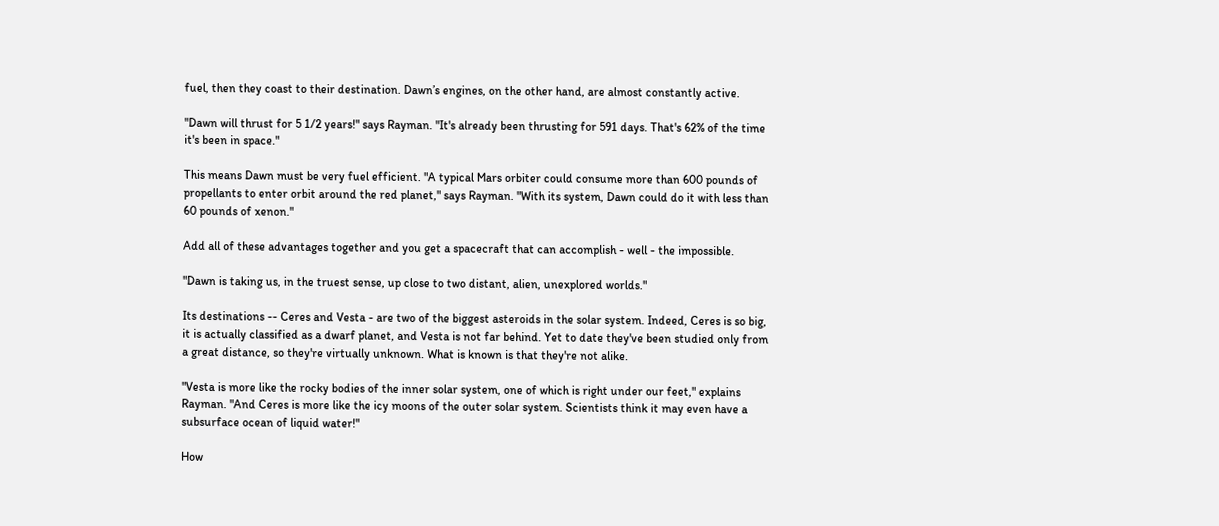fuel, then they coast to their destination. Dawn’s engines, on the other hand, are almost constantly active.

"Dawn will thrust for 5 1/2 years!" says Rayman. "It's already been thrusting for 591 days. That's 62% of the time it's been in space."

This means Dawn must be very fuel efficient. "A typical Mars orbiter could consume more than 600 pounds of propellants to enter orbit around the red planet," says Rayman. "With its system, Dawn could do it with less than 60 pounds of xenon."

Add all of these advantages together and you get a spacecraft that can accomplish - well - the impossible.

"Dawn is taking us, in the truest sense, up close to two distant, alien, unexplored worlds."

Its destinations -- Ceres and Vesta - are two of the biggest asteroids in the solar system. Indeed, Ceres is so big, it is actually classified as a dwarf planet, and Vesta is not far behind. Yet to date they've been studied only from a great distance, so they're virtually unknown. What is known is that they're not alike.

"Vesta is more like the rocky bodies of the inner solar system, one of which is right under our feet," explains Rayman. "And Ceres is more like the icy moons of the outer solar system. Scientists think it may even have a subsurface ocean of liquid water!"

How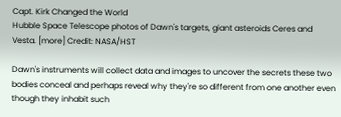Capt. Kirk Changed the World
Hubble Space Telescope photos of Dawn's targets, giant asteroids Ceres and Vesta. [more] Credit: NASA/HST

Dawn's instruments will collect data and images to uncover the secrets these two bodies conceal and perhaps reveal why they're so different from one another even though they inhabit such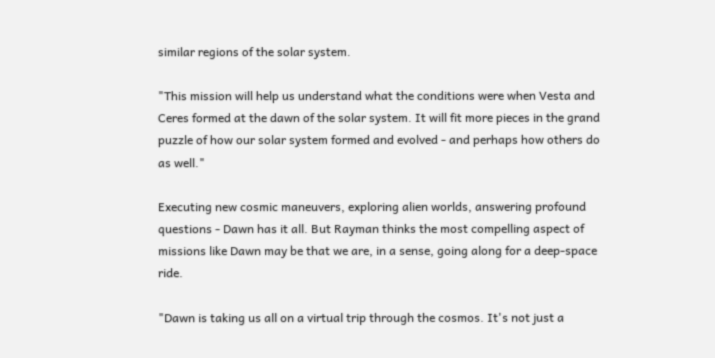similar regions of the solar system.

"This mission will help us understand what the conditions were when Vesta and Ceres formed at the dawn of the solar system. It will fit more pieces in the grand puzzle of how our solar system formed and evolved - and perhaps how others do as well."

Executing new cosmic maneuvers, exploring alien worlds, answering profound questions - Dawn has it all. But Rayman thinks the most compelling aspect of missions like Dawn may be that we are, in a sense, going along for a deep-space ride.

"Dawn is taking us all on a virtual trip through the cosmos. It's not just a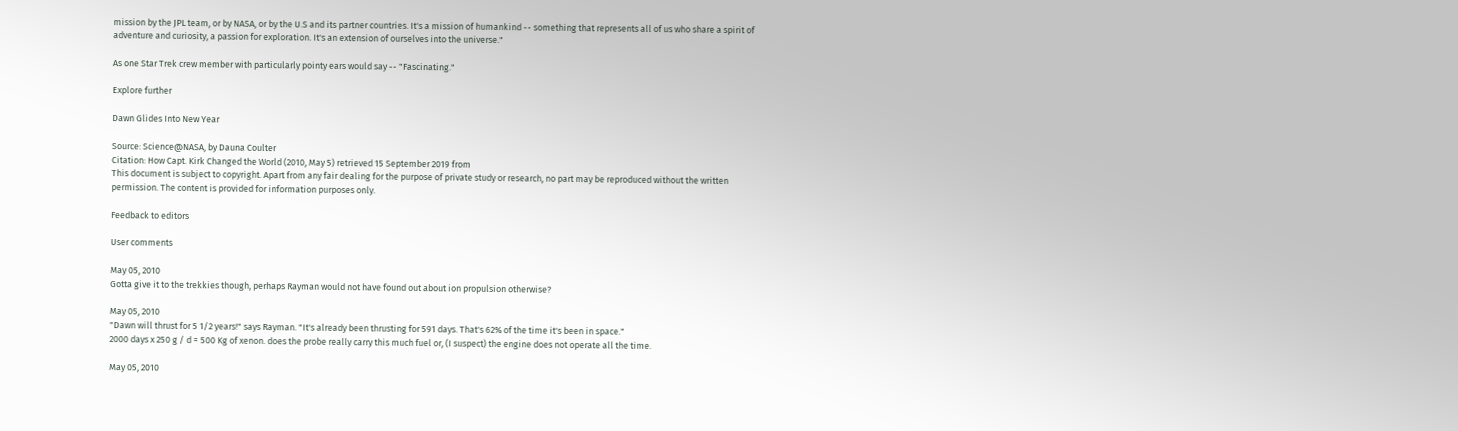mission by the JPL team, or by NASA, or by the U.S and its partner countries. It's a mission of humankind -- something that represents all of us who share a spirit of adventure and curiosity, a passion for exploration. It's an extension of ourselves into the universe."

As one Star Trek crew member with particularly pointy ears would say -- "Fascinating."

Explore further

Dawn Glides Into New Year

Source: Science@NASA, by Dauna Coulter
Citation: How Capt. Kirk Changed the World (2010, May 5) retrieved 15 September 2019 from
This document is subject to copyright. Apart from any fair dealing for the purpose of private study or research, no part may be reproduced without the written permission. The content is provided for information purposes only.

Feedback to editors

User comments

May 05, 2010
Gotta give it to the trekkies though, perhaps Rayman would not have found out about ion propulsion otherwise?

May 05, 2010
"Dawn will thrust for 5 1/2 years!" says Rayman. "It's already been thrusting for 591 days. That's 62% of the time it's been in space."
2000 days x 250 g / d = 500 Kg of xenon. does the probe really carry this much fuel or, (I suspect) the engine does not operate all the time.

May 05, 2010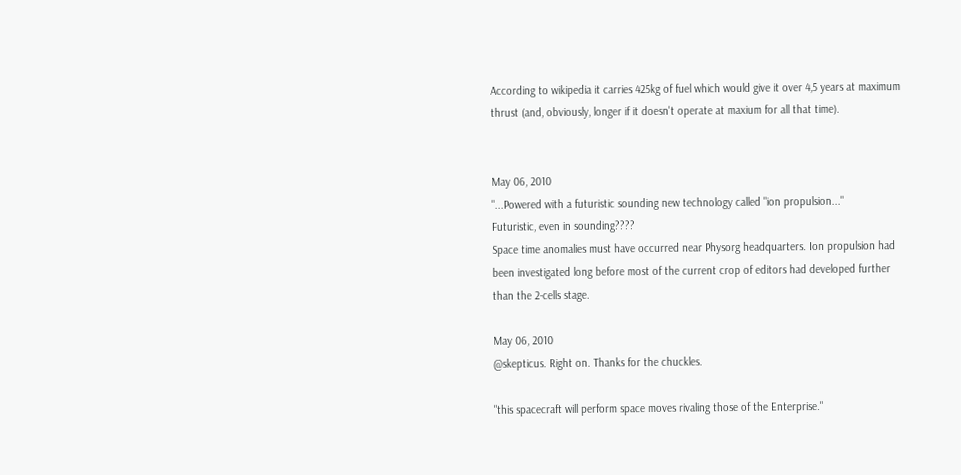According to wikipedia it carries 425kg of fuel which would give it over 4,5 years at maximum thrust (and, obviously, longer if it doesn't operate at maxium for all that time).


May 06, 2010
"...Powered with a futuristic sounding new technology called "ion propulsion..."
Futuristic, even in sounding????
Space time anomalies must have occurred near Physorg headquarters. Ion propulsion had been investigated long before most of the current crop of editors had developed further than the 2-cells stage.

May 06, 2010
@skepticus. Right on. Thanks for the chuckles.

"this spacecraft will perform space moves rivaling those of the Enterprise."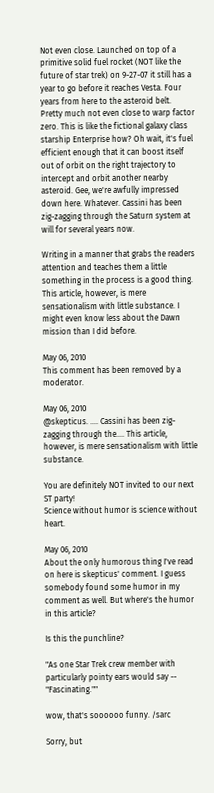Not even close. Launched on top of a primitive solid fuel rocket (NOT like the future of star trek) on 9-27-07 it still has a year to go before it reaches Vesta. Four years from here to the asteroid belt. Pretty much not even close to warp factor zero. This is like the fictional galaxy class starship Enterprise how? Oh wait, it's fuel efficient enough that it can boost itself out of orbit on the right trajectory to intercept and orbit another nearby asteroid. Gee, we're awfully impressed down here. Whatever. Cassini has been zig-zagging through the Saturn system at will for several years now.

Writing in a manner that grabs the readers attention and teaches them a little something in the process is a good thing. This article, however, is mere sensationalism with little substance. I might even know less about the Dawn mission than I did before.

May 06, 2010
This comment has been removed by a moderator.

May 06, 2010
@skepticus. .... Cassini has been zig-zagging through the.... This article, however, is mere sensationalism with little substance.

You are definitely NOT invited to our next ST party!
Science without humor is science without heart.

May 06, 2010
About the only humorous thing I've read on here is skepticus' comment. I guess somebody found some humor in my comment as well. But where's the humor in this article?

Is this the punchline?

"As one Star Trek crew member with particularly pointy ears would say -- "Fascinating.""

wow, that's soooooo funny. /sarc

Sorry, but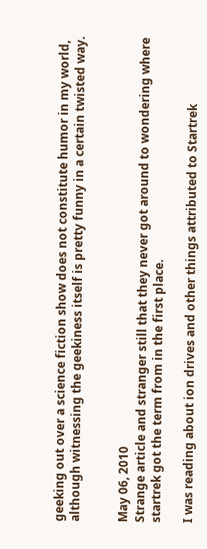geeking out over a science fiction show does not constitute humor in my world, although witnessing the geekiness itself is pretty funny in a certain twisted way.


May 06, 2010
Strange article and stranger still that they never got around to wondering where startrek got the term from in the first place.

I was reading about ion drives and other things attributed to Startrek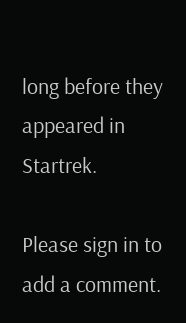long before they appeared in Startrek.

Please sign in to add a comment.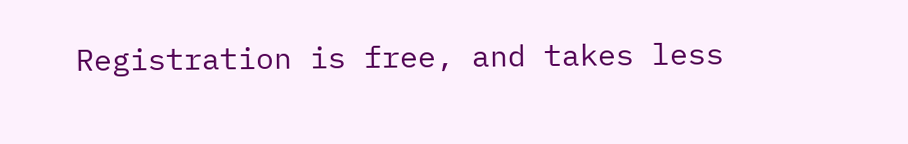Registration is free, and takes less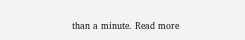than a minute. Read more